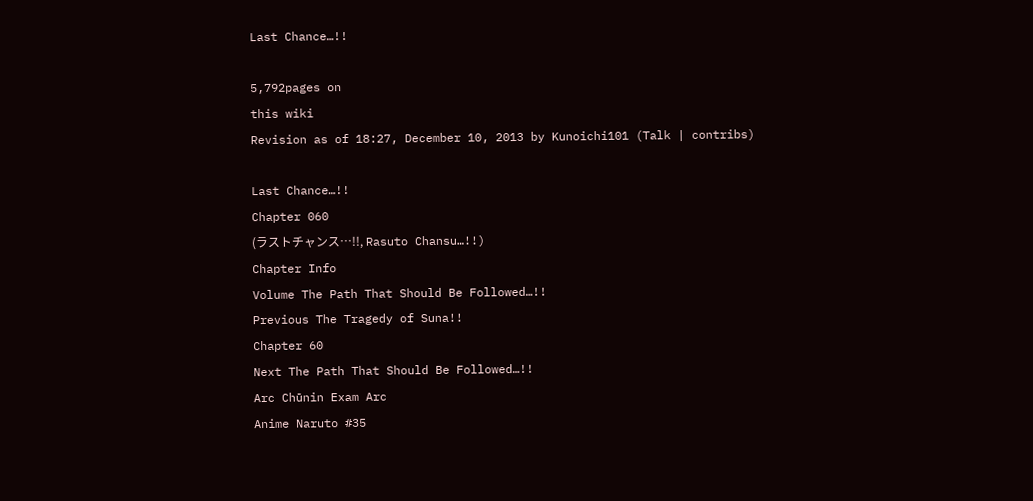Last Chance…!!

5,792pages on
this wiki
Revision as of 18:27, December 10, 2013 by Kunoichi101 (Talk | contribs)

Last Chance…!!
Chapter 060
(ラストチャンス…!!, Rasuto Chansu…!!)
Chapter Info
Volume The Path That Should Be Followed…!!
Previous The Tragedy of Suna!!
Chapter 60
Next The Path That Should Be Followed…!!
Arc Chūnin Exam Arc
Anime Naruto #35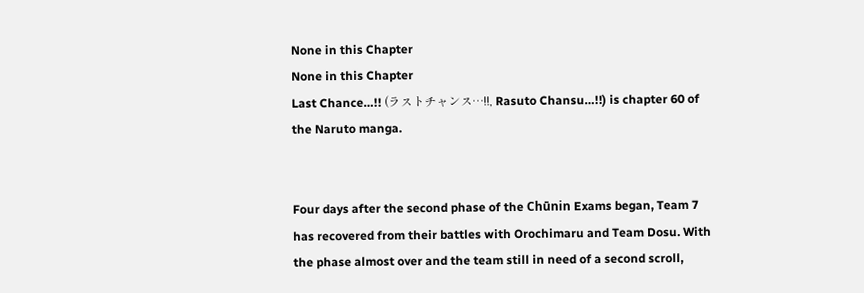None in this Chapter
None in this Chapter
Last Chance…!! (ラストチャンス…!!, Rasuto Chansu…!!) is chapter 60 of the Naruto manga.


Four days after the second phase of the Chūnin Exams began, Team 7 has recovered from their battles with Orochimaru and Team Dosu. With the phase almost over and the team still in need of a second scroll,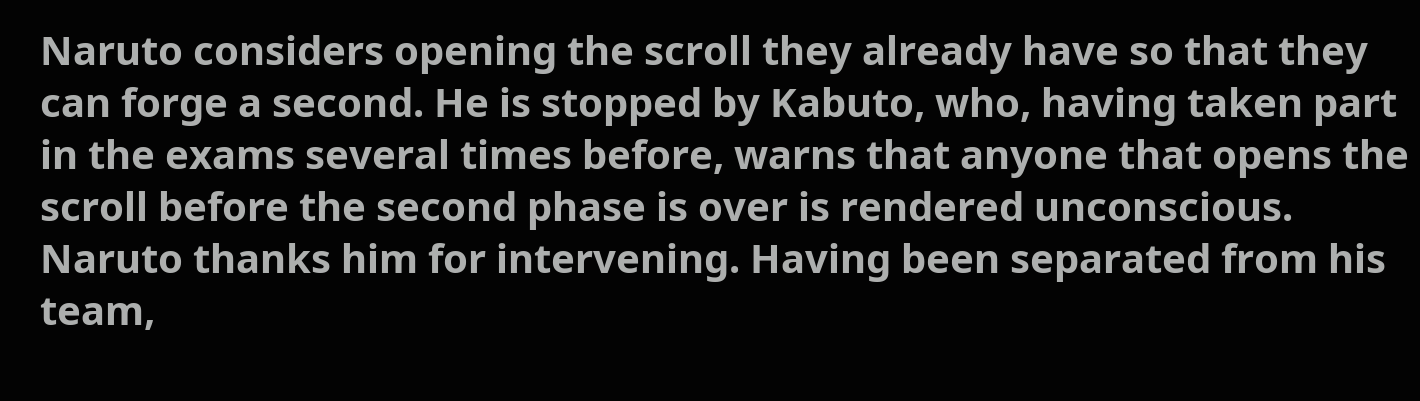Naruto considers opening the scroll they already have so that they can forge a second. He is stopped by Kabuto, who, having taken part in the exams several times before, warns that anyone that opens the scroll before the second phase is over is rendered unconscious. Naruto thanks him for intervening. Having been separated from his team,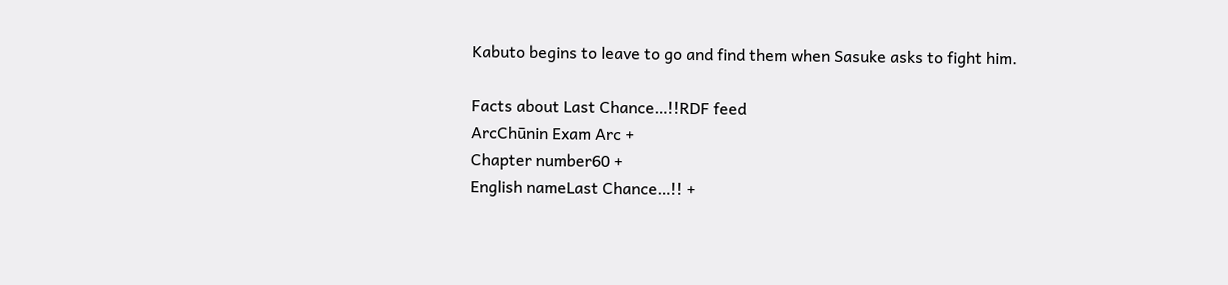Kabuto begins to leave to go and find them when Sasuke asks to fight him.

Facts about Last Chance…!!RDF feed
ArcChūnin Exam Arc +
Chapter number60 +
English nameLast Chance…!! +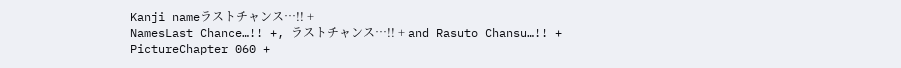Kanji nameラストチャンス…!! +
NamesLast Chance…!! +, ラストチャンス…!! + and Rasuto Chansu…!! +
PictureChapter 060 +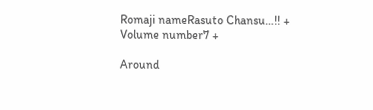Romaji nameRasuto Chansu…!! +
Volume number7 +

Around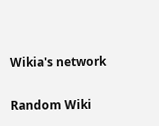Wikia's network

Random Wiki